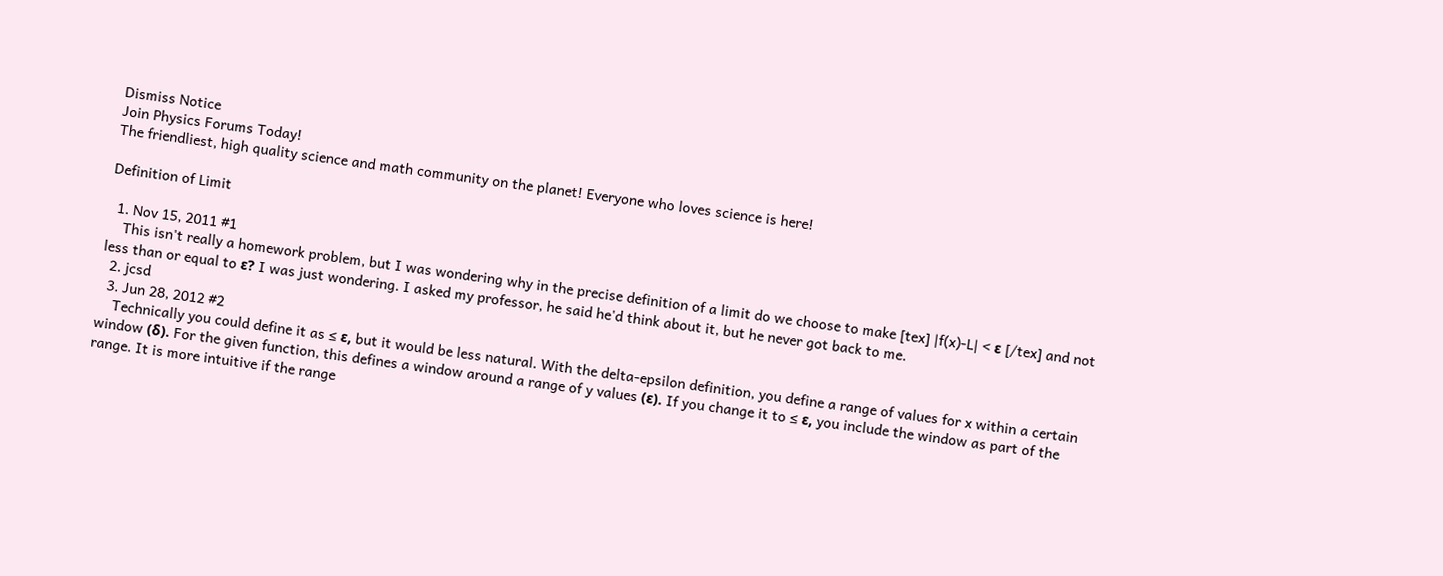Dismiss Notice
Join Physics Forums Today!
The friendliest, high quality science and math community on the planet! Everyone who loves science is here!

Definition of Limit

  1. Nov 15, 2011 #1
    This isn't really a homework problem, but I was wondering why in the precise definition of a limit do we choose to make [tex] |f(x)-L| < ε [/tex] and not less than or equal to ε? I was just wondering. I asked my professor, he said he'd think about it, but he never got back to me.
  2. jcsd
  3. Jun 28, 2012 #2
    Technically you could define it as ≤ ε, but it would be less natural. With the delta-epsilon definition, you define a range of values for x within a certain window (δ). For the given function, this defines a window around a range of y values (ε). If you change it to ≤ ε, you include the window as part of the range. It is more intuitive if the range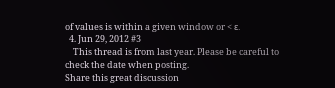of values is within a given window or < ε.
  4. Jun 29, 2012 #3
    This thread is from last year. Please be careful to check the date when posting.
Share this great discussion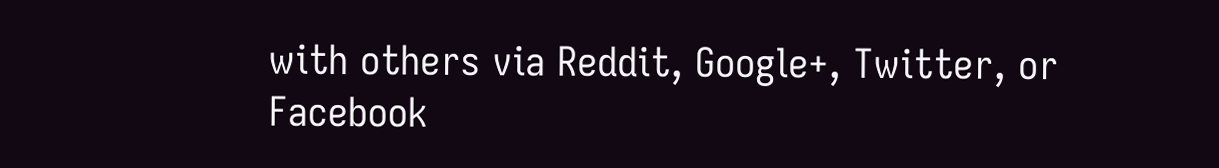with others via Reddit, Google+, Twitter, or Facebook